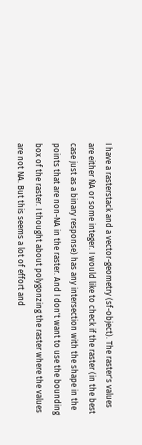I have a rasterstack and a vector-geometry (sf-object). The raster's values are either ǸA or some integer. I would like to check if the raster (in the best case just as a binary response) has any intersection with the shape in the points that are non-NA in the raster. And I don't want to use the bounding box of the raster. I thought about polygonzing the raster where the values are not NA. But this seems a lot of effort and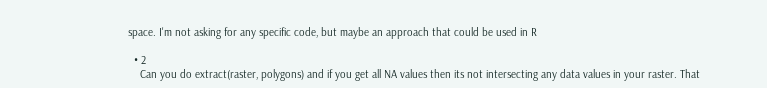space. I'm not asking for any specific code, but maybe an approach that could be used in R

  • 2
    Can you do extract(raster, polygons) and if you get all NA values then its not intersecting any data values in your raster. That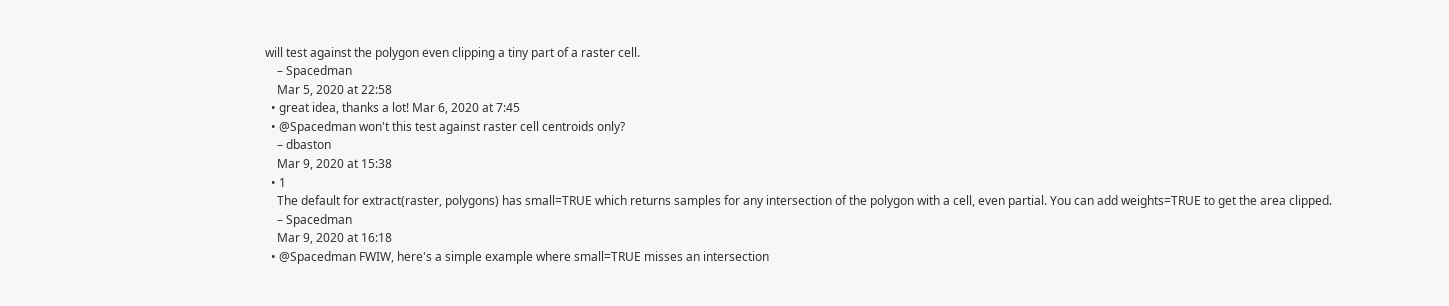will test against the polygon even clipping a tiny part of a raster cell.
    – Spacedman
    Mar 5, 2020 at 22:58
  • great idea, thanks a lot! Mar 6, 2020 at 7:45
  • @Spacedman won't this test against raster cell centroids only?
    – dbaston
    Mar 9, 2020 at 15:38
  • 1
    The default for extract(raster, polygons) has small=TRUE which returns samples for any intersection of the polygon with a cell, even partial. You can add weights=TRUE to get the area clipped.
    – Spacedman
    Mar 9, 2020 at 16:18
  • @Spacedman FWIW, here's a simple example where small=TRUE misses an intersection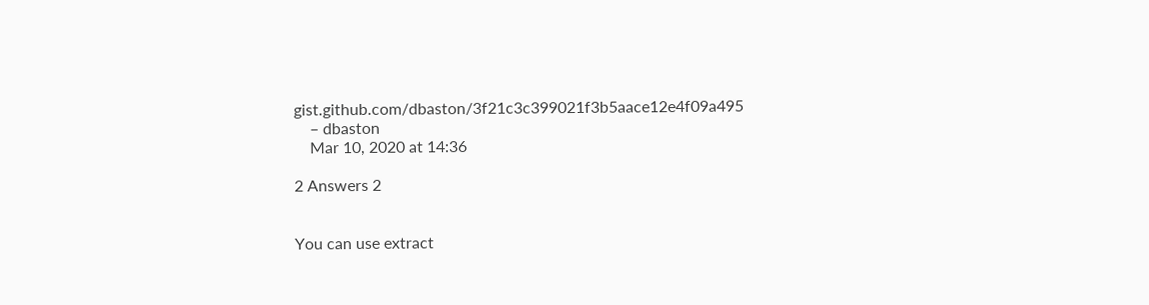gist.github.com/dbaston/3f21c3c399021f3b5aace12e4f09a495
    – dbaston
    Mar 10, 2020 at 14:36

2 Answers 2


You can use extract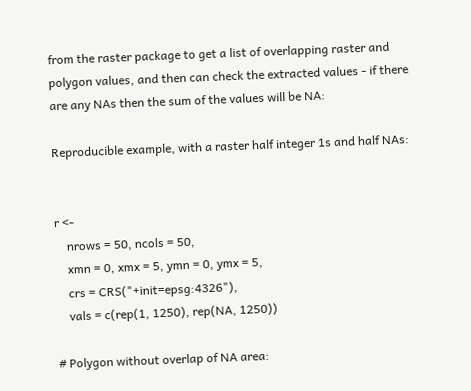from the raster package to get a list of overlapping raster and polygon values, and then can check the extracted values - if there are any NAs then the sum of the values will be NA:

Reproducible example, with a raster half integer 1s and half NAs:


r <-
    nrows = 50, ncols = 50,
    xmn = 0, xmx = 5, ymn = 0, ymx = 5,
    crs = CRS("+init=epsg:4326"),
    vals = c(rep(1, 1250), rep(NA, 1250))

# Polygon without overlap of NA area: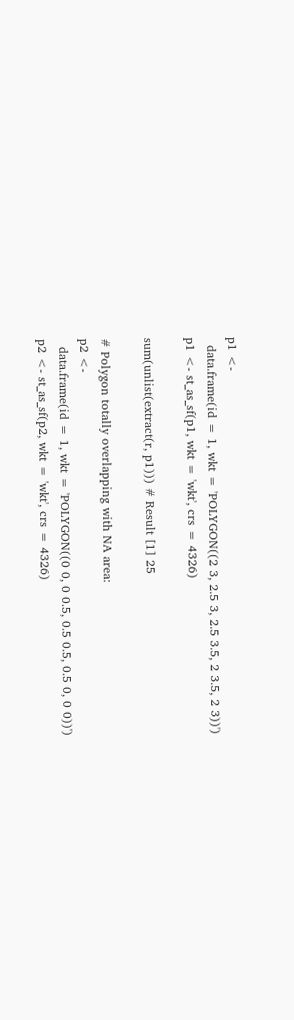p1 <-
  data.frame(id = 1, wkt = 'POLYGON((2 3, 2.5 3, 2.5 3.5, 2 3.5, 2 3))')
p1 <- st_as_sf(p1, wkt = 'wkt', crs = 4326)

sum(unlist(extract(r, p1))) # Result [1] 25

# Polygon totally overlapping with NA area:
p2 <-
  data.frame(id = 1, wkt = 'POLYGON((0 0, 0 0.5, 0.5 0.5, 0.5 0, 0 0))')
p2 <- st_as_sf(p2, wkt = 'wkt', crs = 4326)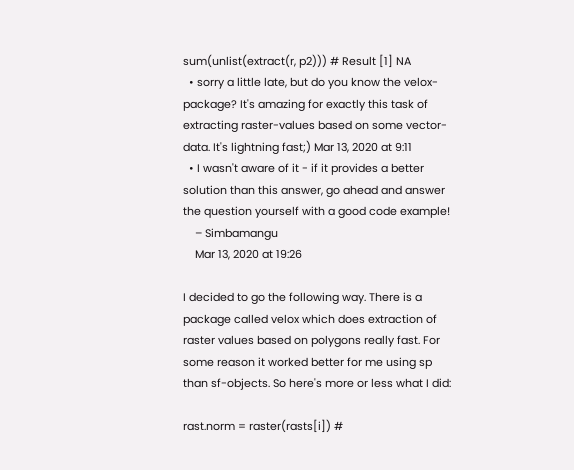sum(unlist(extract(r, p2))) # Result [1] NA
  • sorry a little late, but do you know the velox-package? It's amazing for exactly this task of extracting raster-values based on some vector-data. It's lightning fast;) Mar 13, 2020 at 9:11
  • I wasn't aware of it - if it provides a better solution than this answer, go ahead and answer the question yourself with a good code example!
    – Simbamangu
    Mar 13, 2020 at 19:26

I decided to go the following way. There is a package called velox which does extraction of raster values based on polygons really fast. For some reason it worked better for me using sp than sf-objects. So here's more or less what I did:

rast.norm = raster(rasts[i]) #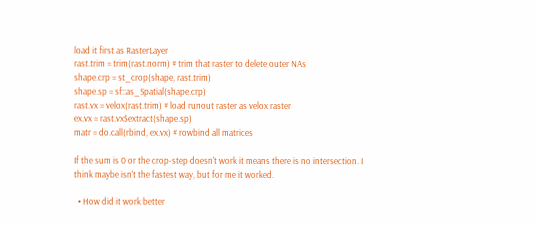load it first as RasterLayer
rast.trim = trim(rast.norm) # trim that raster to delete outer NAs
shape.crp = st_crop(shape, rast.trim)
shape.sp = sf::as_Spatial(shape.crp)
rast.vx = velox(rast.trim) # load runout raster as velox raster
ex.vx = rast.vx$extract(shape.sp)
matr = do.call(rbind, ex.vx) # rowbind all matrices

If the sum is 0 or the crop-step doesn't work it means there is no intersection. I think maybe isn't the fastest way, but for me it worked.

  • How did it work better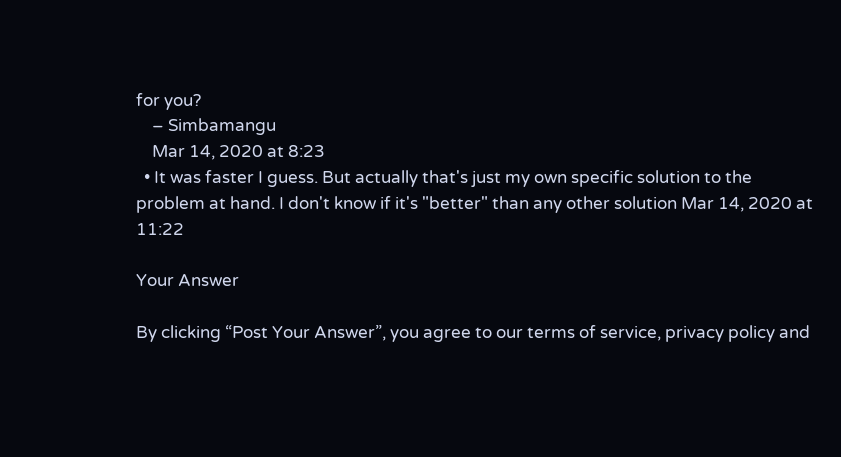for you?
    – Simbamangu
    Mar 14, 2020 at 8:23
  • It was faster I guess. But actually that's just my own specific solution to the problem at hand. I don't know if it's "better" than any other solution Mar 14, 2020 at 11:22

Your Answer

By clicking “Post Your Answer”, you agree to our terms of service, privacy policy and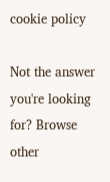cookie policy

Not the answer you're looking for? Browse other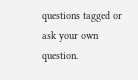questions tagged or ask your own question.